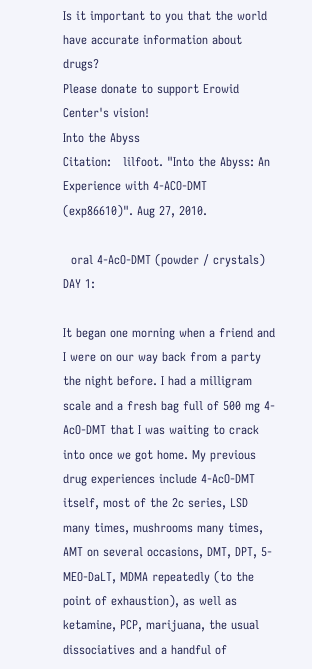Is it important to you that the world have accurate information about drugs?
Please donate to support Erowid Center's vision!
Into the Abyss
Citation:   lilfoot. "Into the Abyss: An Experience with 4-ACO-DMT (exp86610)". Aug 27, 2010.

  oral 4-AcO-DMT (powder / crystals)
DAY 1:

It began one morning when a friend and I were on our way back from a party the night before. I had a milligram scale and a fresh bag full of 500 mg 4-AcO-DMT that I was waiting to crack into once we got home. My previous drug experiences include 4-AcO-DMT itself, most of the 2c series, LSD many times, mushrooms many times, AMT on several occasions, DMT, DPT, 5-MEO-DaLT, MDMA repeatedly (to the point of exhaustion), as well as ketamine, PCP, marijuana, the usual dissociatives and a handful of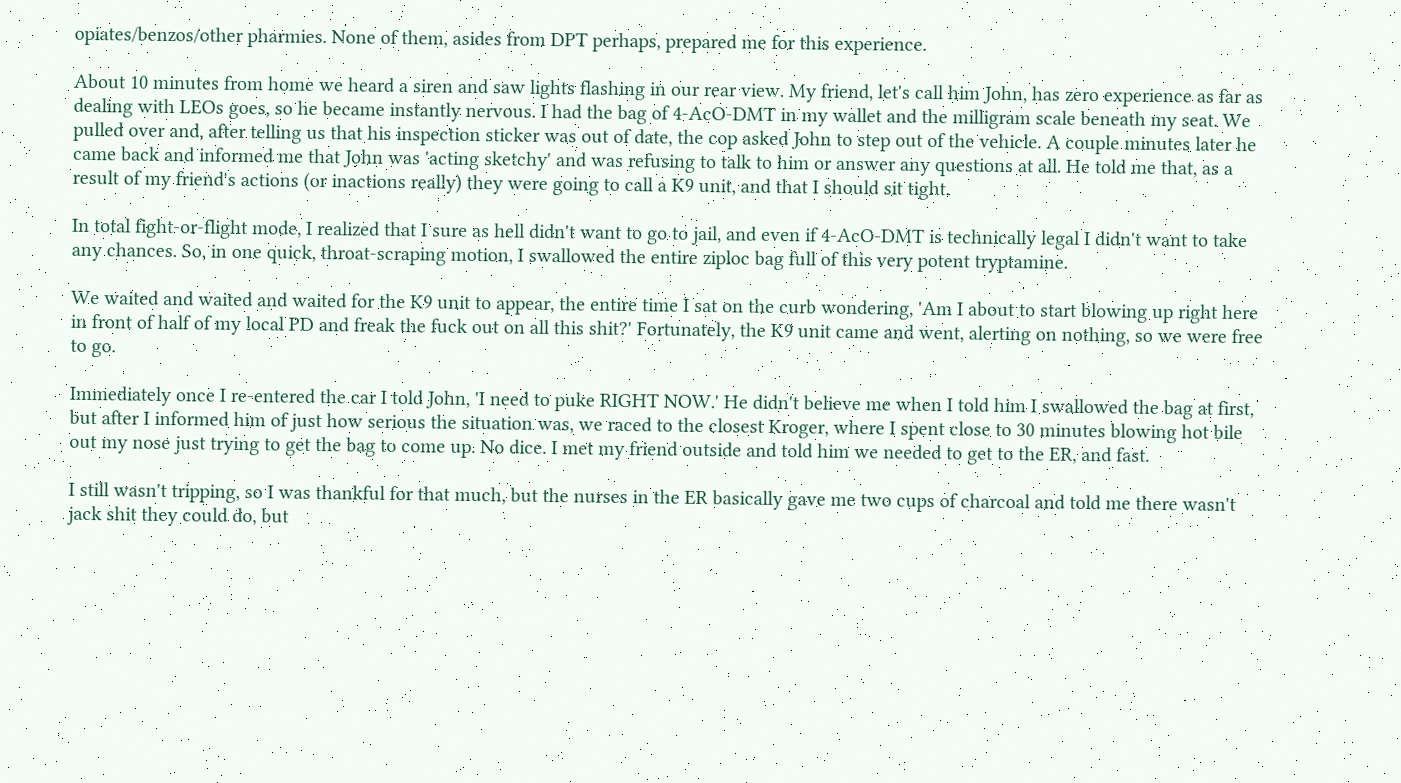opiates/benzos/other pharmies. None of them, asides from DPT perhaps, prepared me for this experience.

About 10 minutes from home we heard a siren and saw lights flashing in our rear view. My friend, let's call him John, has zero experience as far as dealing with LEOs goes, so he became instantly nervous. I had the bag of 4-AcO-DMT in my wallet and the milligram scale beneath my seat. We pulled over and, after telling us that his inspection sticker was out of date, the cop asked John to step out of the vehicle. A couple minutes later he came back and informed me that John was 'acting sketchy' and was refusing to talk to him or answer any questions at all. He told me that, as a result of my friend's actions (or inactions really) they were going to call a K9 unit, and that I should sit tight.

In total fight-or-flight mode, I realized that I sure as hell didn't want to go to jail, and even if 4-AcO-DMT is technically legal I didn't want to take any chances. So, in one quick, throat-scraping motion, I swallowed the entire ziploc bag full of this very potent tryptamine.

We waited and waited and waited for the K9 unit to appear, the entire time I sat on the curb wondering, 'Am I about to start blowing up right here in front of half of my local PD and freak the fuck out on all this shit?' Fortunately, the K9 unit came and went, alerting on nothing, so we were free to go.

Immediately once I re-entered the car I told John, 'I need to puke RIGHT NOW.' He didn't believe me when I told him I swallowed the bag at first, but after I informed him of just how serious the situation was, we raced to the closest Kroger, where I spent close to 30 minutes blowing hot bile out my nose just trying to get the bag to come up. No dice. I met my friend outside and told him we needed to get to the ER, and fast.

I still wasn't tripping, so I was thankful for that much, but the nurses in the ER basically gave me two cups of charcoal and told me there wasn't jack shit they could do, but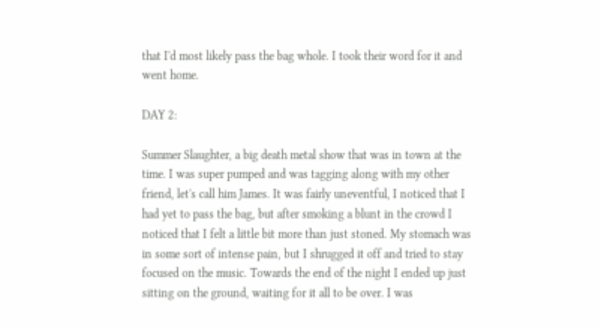that I'd most likely pass the bag whole. I took their word for it and went home.

DAY 2:

Summer Slaughter, a big death metal show that was in town at the time. I was super pumped and was tagging along with my other friend, let's call him James. It was fairly uneventful, I noticed that I had yet to pass the bag, but after smoking a blunt in the crowd I noticed that I felt a little bit more than just stoned. My stomach was in some sort of intense pain, but I shrugged it off and tried to stay focused on the music. Towards the end of the night I ended up just sitting on the ground, waiting for it all to be over. I was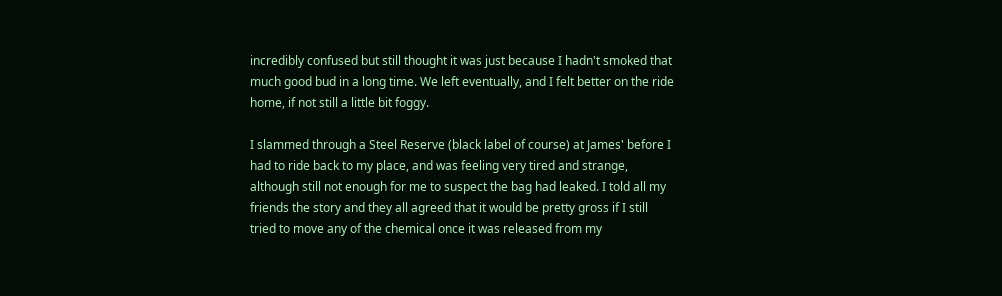incredibly confused but still thought it was just because I hadn't smoked that much good bud in a long time. We left eventually, and I felt better on the ride home, if not still a little bit foggy.

I slammed through a Steel Reserve (black label of course) at James' before I had to ride back to my place, and was feeling very tired and strange, although still not enough for me to suspect the bag had leaked. I told all my friends the story and they all agreed that it would be pretty gross if I still tried to move any of the chemical once it was released from my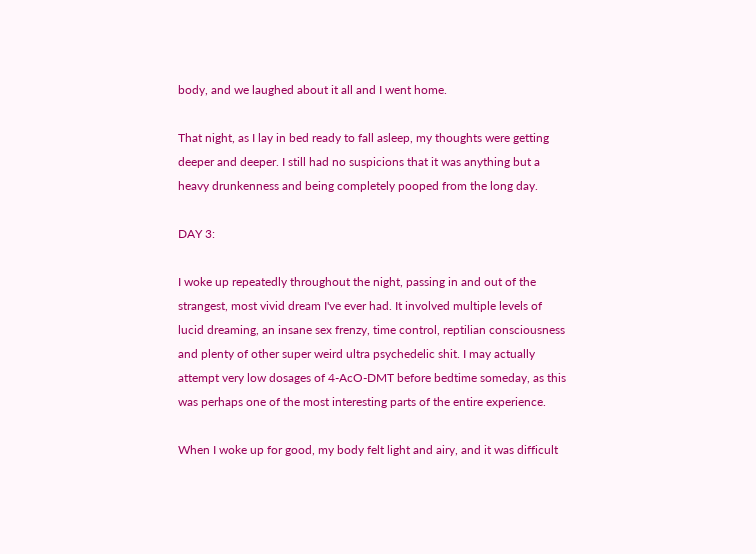body, and we laughed about it all and I went home.

That night, as I lay in bed ready to fall asleep, my thoughts were getting deeper and deeper. I still had no suspicions that it was anything but a heavy drunkenness and being completely pooped from the long day.

DAY 3:

I woke up repeatedly throughout the night, passing in and out of the strangest, most vivid dream I've ever had. It involved multiple levels of lucid dreaming, an insane sex frenzy, time control, reptilian consciousness and plenty of other super weird ultra psychedelic shit. I may actually attempt very low dosages of 4-AcO-DMT before bedtime someday, as this was perhaps one of the most interesting parts of the entire experience.

When I woke up for good, my body felt light and airy, and it was difficult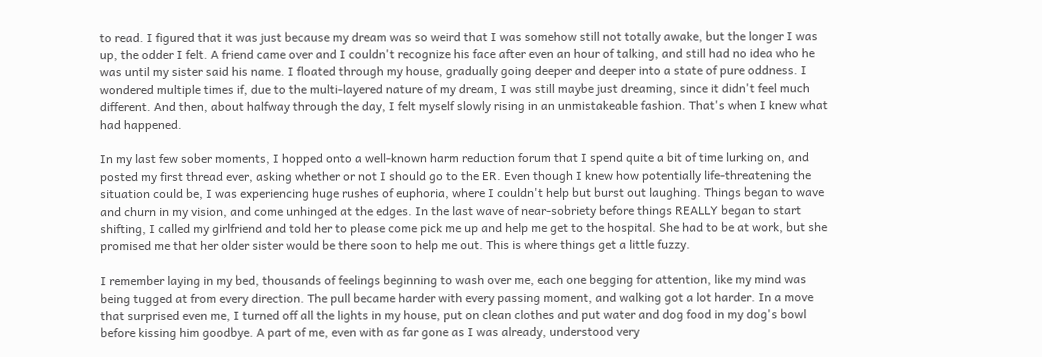to read. I figured that it was just because my dream was so weird that I was somehow still not totally awake, but the longer I was up, the odder I felt. A friend came over and I couldn't recognize his face after even an hour of talking, and still had no idea who he was until my sister said his name. I floated through my house, gradually going deeper and deeper into a state of pure oddness. I wondered multiple times if, due to the multi-layered nature of my dream, I was still maybe just dreaming, since it didn't feel much different. And then, about halfway through the day, I felt myself slowly rising in an unmistakeable fashion. That's when I knew what had happened.

In my last few sober moments, I hopped onto a well-known harm reduction forum that I spend quite a bit of time lurking on, and posted my first thread ever, asking whether or not I should go to the ER. Even though I knew how potentially life-threatening the situation could be, I was experiencing huge rushes of euphoria, where I couldn't help but burst out laughing. Things began to wave and churn in my vision, and come unhinged at the edges. In the last wave of near-sobriety before things REALLY began to start shifting, I called my girlfriend and told her to please come pick me up and help me get to the hospital. She had to be at work, but she promised me that her older sister would be there soon to help me out. This is where things get a little fuzzy.

I remember laying in my bed, thousands of feelings beginning to wash over me, each one begging for attention, like my mind was being tugged at from every direction. The pull became harder with every passing moment, and walking got a lot harder. In a move that surprised even me, I turned off all the lights in my house, put on clean clothes and put water and dog food in my dog's bowl before kissing him goodbye. A part of me, even with as far gone as I was already, understood very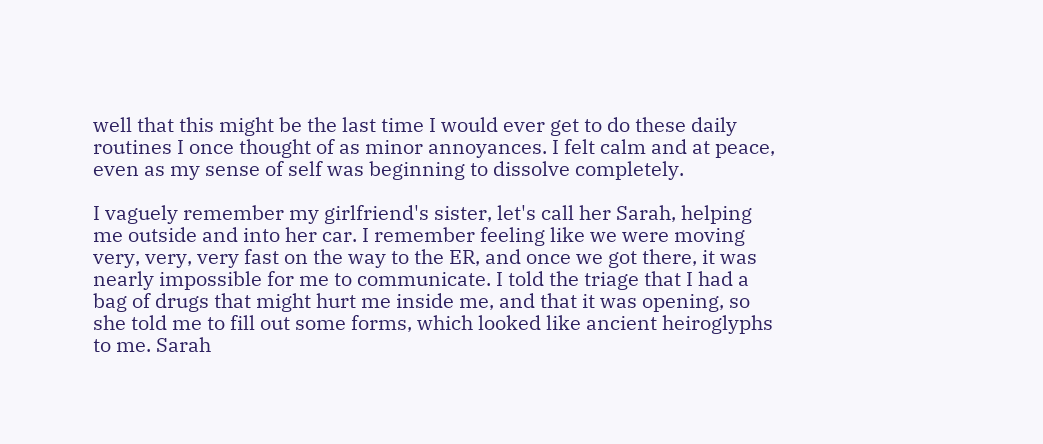well that this might be the last time I would ever get to do these daily routines I once thought of as minor annoyances. I felt calm and at peace, even as my sense of self was beginning to dissolve completely.

I vaguely remember my girlfriend's sister, let's call her Sarah, helping me outside and into her car. I remember feeling like we were moving very, very, very fast on the way to the ER, and once we got there, it was nearly impossible for me to communicate. I told the triage that I had a bag of drugs that might hurt me inside me, and that it was opening, so she told me to fill out some forms, which looked like ancient heiroglyphs to me. Sarah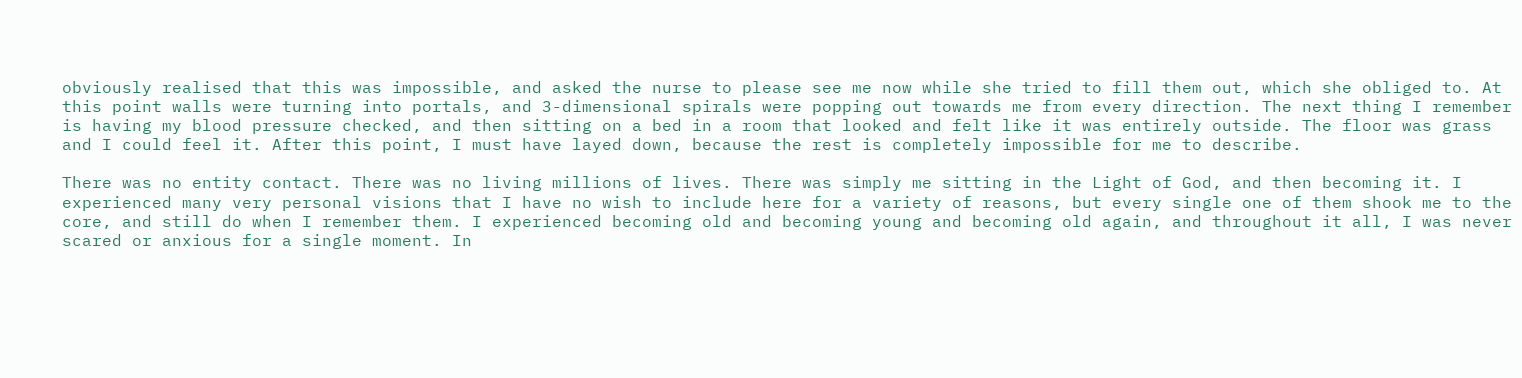obviously realised that this was impossible, and asked the nurse to please see me now while she tried to fill them out, which she obliged to. At this point walls were turning into portals, and 3-dimensional spirals were popping out towards me from every direction. The next thing I remember is having my blood pressure checked, and then sitting on a bed in a room that looked and felt like it was entirely outside. The floor was grass and I could feel it. After this point, I must have layed down, because the rest is completely impossible for me to describe.

There was no entity contact. There was no living millions of lives. There was simply me sitting in the Light of God, and then becoming it. I experienced many very personal visions that I have no wish to include here for a variety of reasons, but every single one of them shook me to the core, and still do when I remember them. I experienced becoming old and becoming young and becoming old again, and throughout it all, I was never scared or anxious for a single moment. In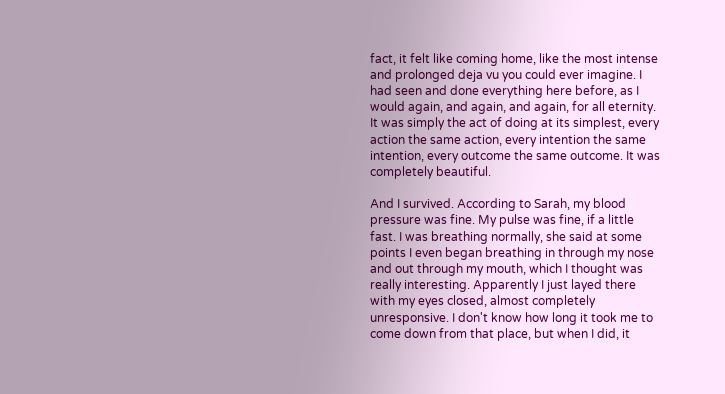fact, it felt like coming home, like the most intense and prolonged deja vu you could ever imagine. I had seen and done everything here before, as I would again, and again, and again, for all eternity. It was simply the act of doing at its simplest, every action the same action, every intention the same intention, every outcome the same outcome. It was completely beautiful.

And I survived. According to Sarah, my blood pressure was fine. My pulse was fine, if a little fast. I was breathing normally, she said at some points I even began breathing in through my nose and out through my mouth, which I thought was really interesting. Apparently I just layed there with my eyes closed, almost completely unresponsive. I don't know how long it took me to come down from that place, but when I did, it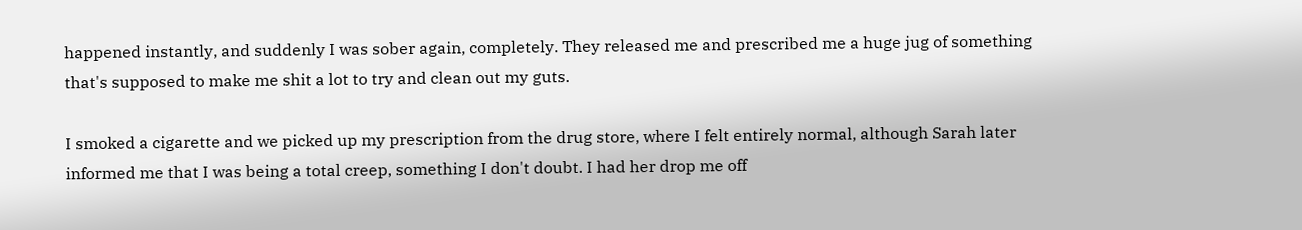happened instantly, and suddenly I was sober again, completely. They released me and prescribed me a huge jug of something that's supposed to make me shit a lot to try and clean out my guts.

I smoked a cigarette and we picked up my prescription from the drug store, where I felt entirely normal, although Sarah later informed me that I was being a total creep, something I don't doubt. I had her drop me off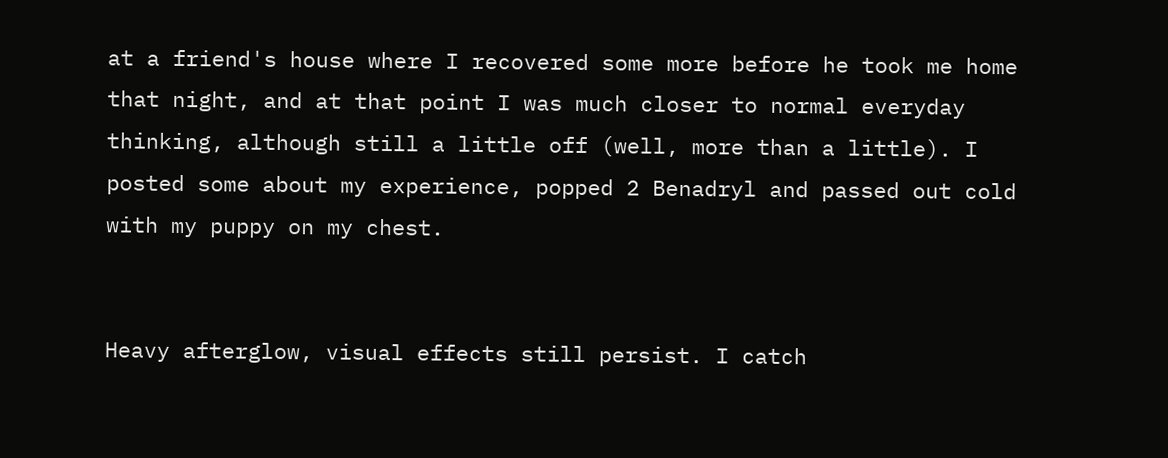at a friend's house where I recovered some more before he took me home that night, and at that point I was much closer to normal everyday thinking, although still a little off (well, more than a little). I posted some about my experience, popped 2 Benadryl and passed out cold with my puppy on my chest.


Heavy afterglow, visual effects still persist. I catch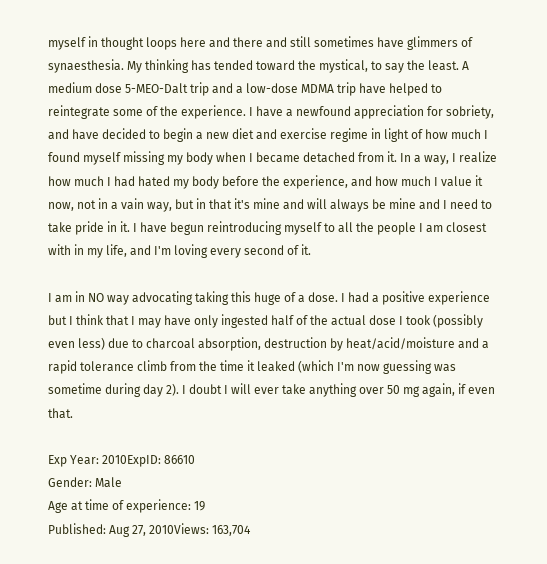myself in thought loops here and there and still sometimes have glimmers of synaesthesia. My thinking has tended toward the mystical, to say the least. A medium dose 5-MEO-Dalt trip and a low-dose MDMA trip have helped to reintegrate some of the experience. I have a newfound appreciation for sobriety, and have decided to begin a new diet and exercise regime in light of how much I found myself missing my body when I became detached from it. In a way, I realize how much I had hated my body before the experience, and how much I value it now, not in a vain way, but in that it's mine and will always be mine and I need to take pride in it. I have begun reintroducing myself to all the people I am closest with in my life, and I'm loving every second of it.

I am in NO way advocating taking this huge of a dose. I had a positive experience but I think that I may have only ingested half of the actual dose I took (possibly even less) due to charcoal absorption, destruction by heat/acid/moisture and a rapid tolerance climb from the time it leaked (which I'm now guessing was sometime during day 2). I doubt I will ever take anything over 50 mg again, if even that.

Exp Year: 2010ExpID: 86610
Gender: Male
Age at time of experience: 19
Published: Aug 27, 2010Views: 163,704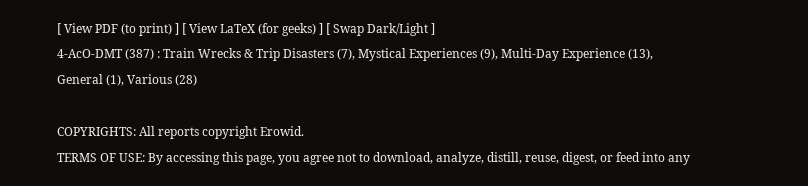[ View PDF (to print) ] [ View LaTeX (for geeks) ] [ Swap Dark/Light ]
4-AcO-DMT (387) : Train Wrecks & Trip Disasters (7), Mystical Experiences (9), Multi-Day Experience (13), General (1), Various (28)

COPYRIGHTS: All reports copyright Erowid.
TERMS OF USE: By accessing this page, you agree not to download, analyze, distill, reuse, digest, or feed into any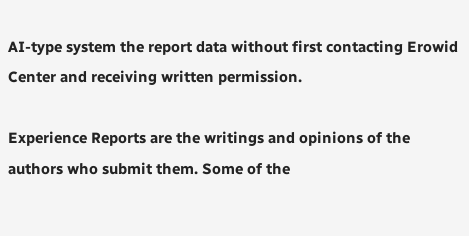AI-type system the report data without first contacting Erowid Center and receiving written permission.

Experience Reports are the writings and opinions of the authors who submit them. Some of the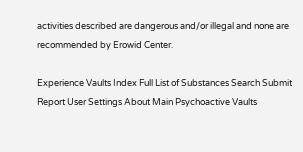activities described are dangerous and/or illegal and none are recommended by Erowid Center.

Experience Vaults Index Full List of Substances Search Submit Report User Settings About Main Psychoactive Vaults